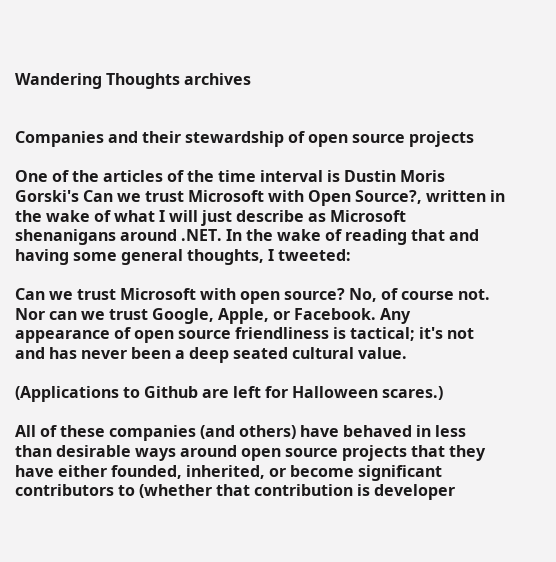Wandering Thoughts archives


Companies and their stewardship of open source projects

One of the articles of the time interval is Dustin Moris Gorski's Can we trust Microsoft with Open Source?, written in the wake of what I will just describe as Microsoft shenanigans around .NET. In the wake of reading that and having some general thoughts, I tweeted:

Can we trust Microsoft with open source? No, of course not. Nor can we trust Google, Apple, or Facebook. Any appearance of open source friendliness is tactical; it's not and has never been a deep seated cultural value.

(Applications to Github are left for Halloween scares.)

All of these companies (and others) have behaved in less than desirable ways around open source projects that they have either founded, inherited, or become significant contributors to (whether that contribution is developer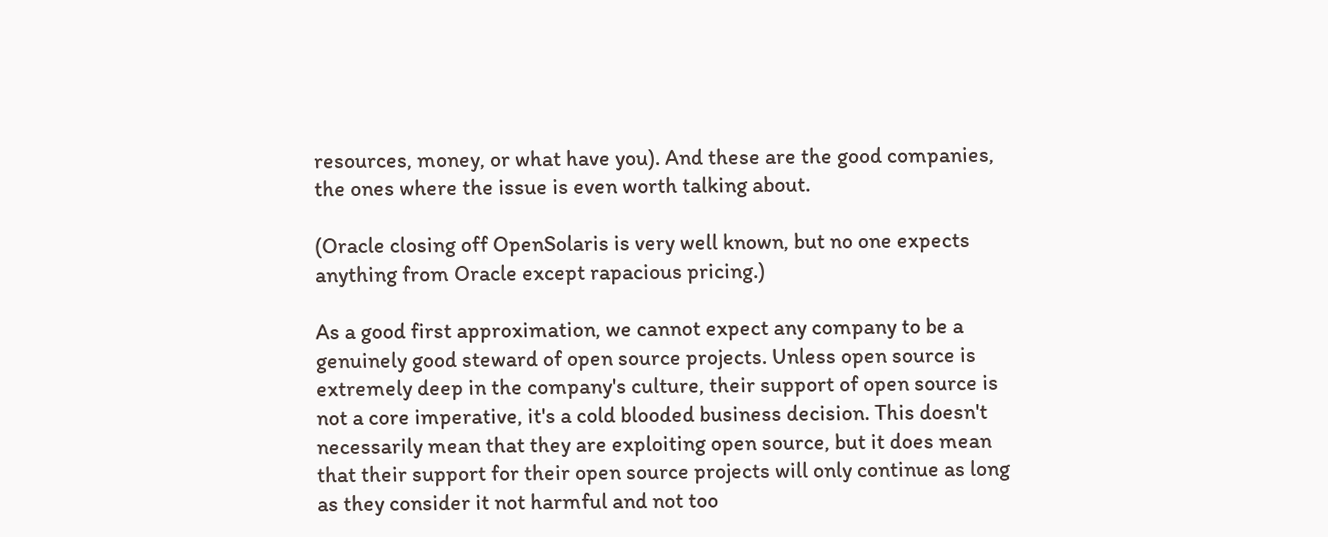resources, money, or what have you). And these are the good companies, the ones where the issue is even worth talking about.

(Oracle closing off OpenSolaris is very well known, but no one expects anything from Oracle except rapacious pricing.)

As a good first approximation, we cannot expect any company to be a genuinely good steward of open source projects. Unless open source is extremely deep in the company's culture, their support of open source is not a core imperative, it's a cold blooded business decision. This doesn't necessarily mean that they are exploiting open source, but it does mean that their support for their open source projects will only continue as long as they consider it not harmful and not too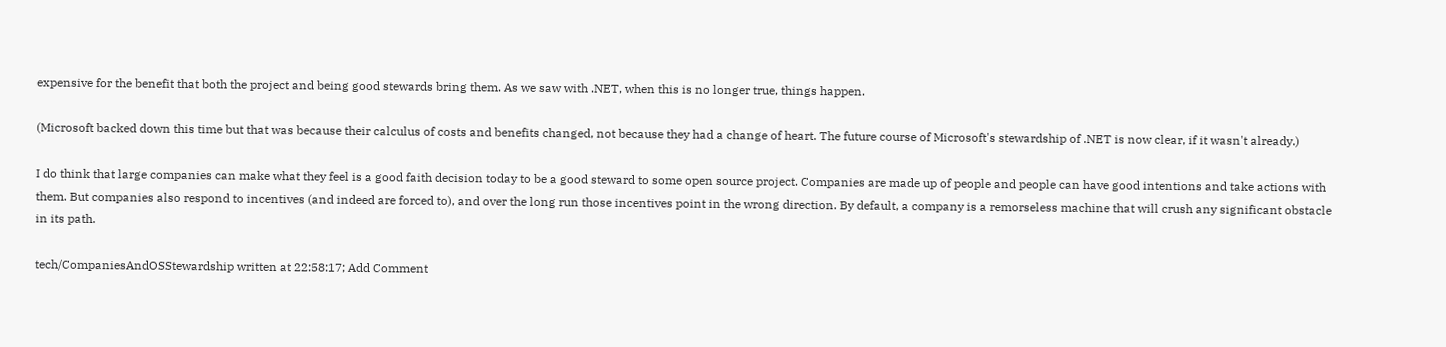expensive for the benefit that both the project and being good stewards bring them. As we saw with .NET, when this is no longer true, things happen.

(Microsoft backed down this time but that was because their calculus of costs and benefits changed, not because they had a change of heart. The future course of Microsoft's stewardship of .NET is now clear, if it wasn't already.)

I do think that large companies can make what they feel is a good faith decision today to be a good steward to some open source project. Companies are made up of people and people can have good intentions and take actions with them. But companies also respond to incentives (and indeed are forced to), and over the long run those incentives point in the wrong direction. By default, a company is a remorseless machine that will crush any significant obstacle in its path.

tech/CompaniesAndOSStewardship written at 22:58:17; Add Comment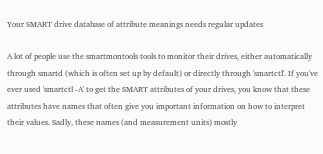Your SMART drive database of attribute meanings needs regular updates

A lot of people use the smartmontools tools to monitor their drives, either automatically through smartd (which is often set up by default) or directly through 'smartctl'. If you've ever used 'smartctl -A' to get the SMART attributes of your drives, you know that these attributes have names that often give you important information on how to interpret their values. Sadly, these names (and measurement units) mostly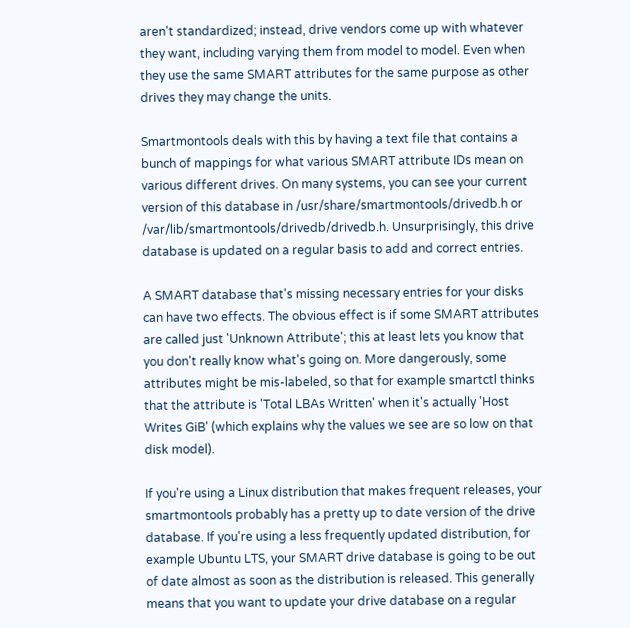aren't standardized; instead, drive vendors come up with whatever they want, including varying them from model to model. Even when they use the same SMART attributes for the same purpose as other drives they may change the units.

Smartmontools deals with this by having a text file that contains a bunch of mappings for what various SMART attribute IDs mean on various different drives. On many systems, you can see your current version of this database in /usr/share/smartmontools/drivedb.h or /var/lib/smartmontools/drivedb/drivedb.h. Unsurprisingly, this drive database is updated on a regular basis to add and correct entries.

A SMART database that's missing necessary entries for your disks can have two effects. The obvious effect is if some SMART attributes are called just 'Unknown Attribute'; this at least lets you know that you don't really know what's going on. More dangerously, some attributes might be mis-labeled, so that for example smartctl thinks that the attribute is 'Total LBAs Written' when it's actually 'Host Writes GiB' (which explains why the values we see are so low on that disk model).

If you're using a Linux distribution that makes frequent releases, your smartmontools probably has a pretty up to date version of the drive database. If you're using a less frequently updated distribution, for example Ubuntu LTS, your SMART drive database is going to be out of date almost as soon as the distribution is released. This generally means that you want to update your drive database on a regular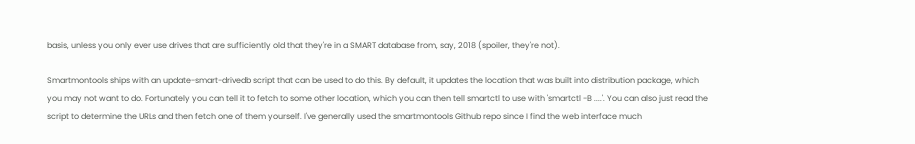basis, unless you only ever use drives that are sufficiently old that they're in a SMART database from, say, 2018 (spoiler, they're not).

Smartmontools ships with an update-smart-drivedb script that can be used to do this. By default, it updates the location that was built into distribution package, which you may not want to do. Fortunately you can tell it to fetch to some other location, which you can then tell smartctl to use with 'smartctl -B ....'. You can also just read the script to determine the URLs and then fetch one of them yourself. I've generally used the smartmontools Github repo since I find the web interface much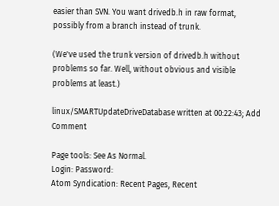easier than SVN. You want drivedb.h in raw format, possibly from a branch instead of trunk.

(We've used the trunk version of drivedb.h without problems so far. Well, without obvious and visible problems at least.)

linux/SMARTUpdateDriveDatabase written at 00:22:43; Add Comment

Page tools: See As Normal.
Login: Password:
Atom Syndication: Recent Pages, Recent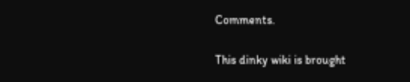Comments.

This dinky wiki is brought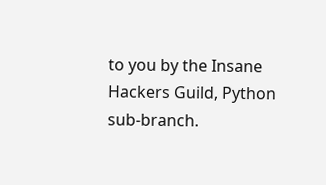to you by the Insane Hackers Guild, Python sub-branch.